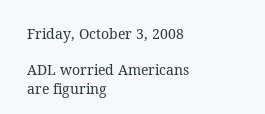Friday, October 3, 2008

ADL worried Americans are figuring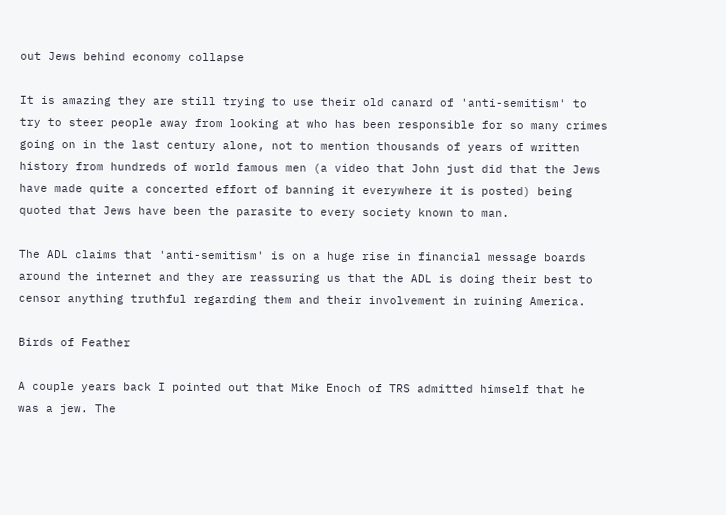out Jews behind economy collapse

It is amazing they are still trying to use their old canard of 'anti-semitism' to try to steer people away from looking at who has been responsible for so many crimes going on in the last century alone, not to mention thousands of years of written history from hundreds of world famous men (a video that John just did that the Jews have made quite a concerted effort of banning it everywhere it is posted) being quoted that Jews have been the parasite to every society known to man.

The ADL claims that 'anti-semitism' is on a huge rise in financial message boards around the internet and they are reassuring us that the ADL is doing their best to censor anything truthful regarding them and their involvement in ruining America.

Birds of Feather

A couple years back I pointed out that Mike Enoch of TRS admitted himself that he was a jew. The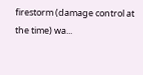firestorm (damage control at the time) wa...